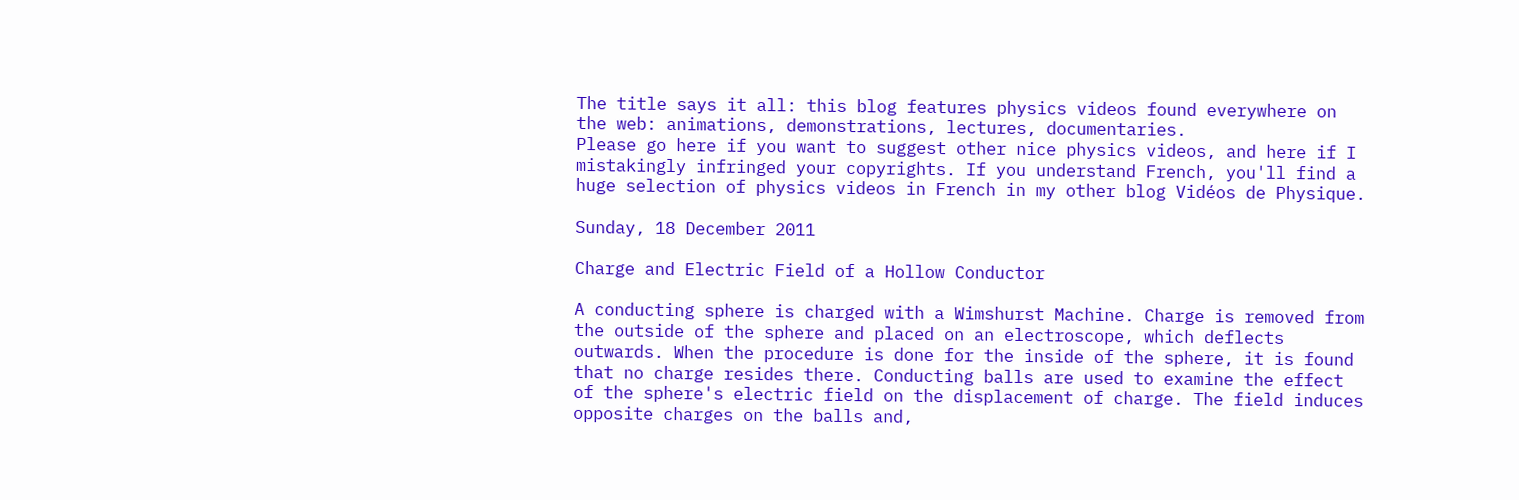The title says it all: this blog features physics videos found everywhere on the web: animations, demonstrations, lectures, documentaries.
Please go here if you want to suggest other nice physics videos, and here if I mistakingly infringed your copyrights. If you understand French, you'll find a huge selection of physics videos in French in my other blog Vidéos de Physique.

Sunday, 18 December 2011

Charge and Electric Field of a Hollow Conductor

A conducting sphere is charged with a Wimshurst Machine. Charge is removed from the outside of the sphere and placed on an electroscope, which deflects outwards. When the procedure is done for the inside of the sphere, it is found that no charge resides there. Conducting balls are used to examine the effect of the sphere's electric field on the displacement of charge. The field induces opposite charges on the balls and,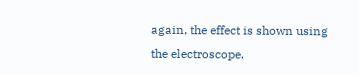again, the effect is shown using the electroscope.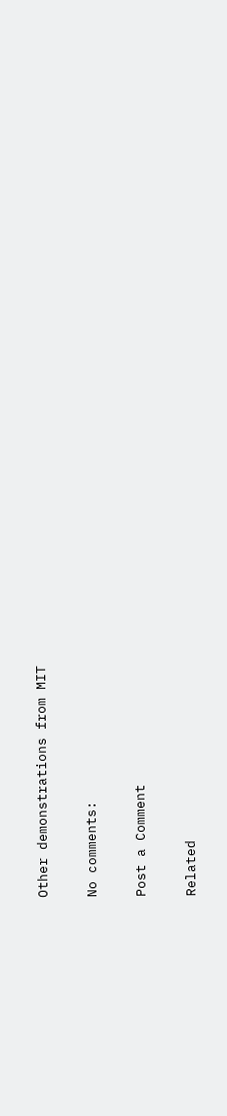Other demonstrations from MIT

No comments:

Post a Comment

Related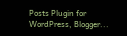Posts Plugin for WordPress, Blogger...